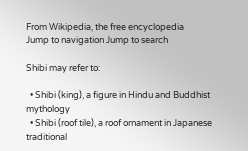From Wikipedia, the free encyclopedia
Jump to navigation Jump to search

Shibi may refer to:

  • Shibi (king), a figure in Hindu and Buddhist mythology
  • Shibi (roof tile), a roof ornament in Japanese traditional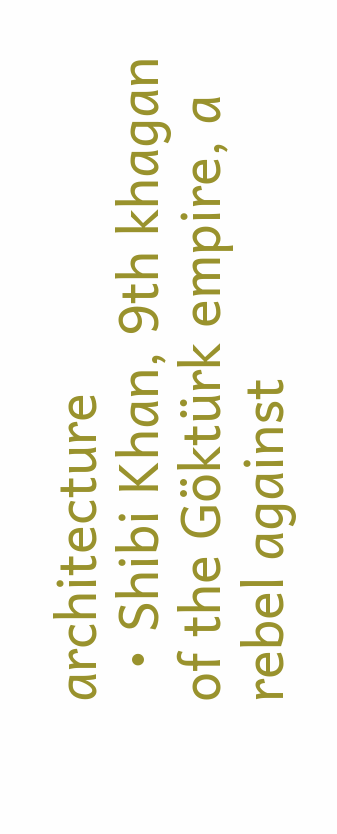architecture
  • Shibi Khan, 9th khagan of the Göktürk empire, a rebel against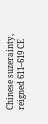Chinese suzerainty, reigned 611–619 CE